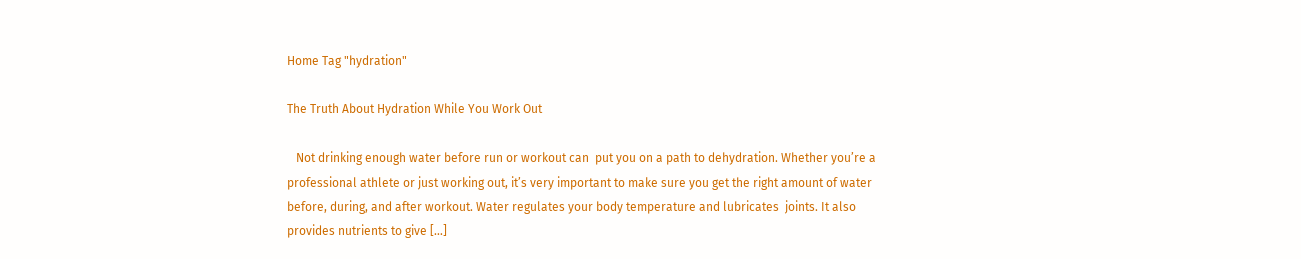Home Tag "hydration"

The Truth About Hydration While You Work Out

   Not drinking enough water before run or workout can  put you on a path to dehydration. Whether you’re a professional athlete or just working out, it’s very important to make sure you get the right amount of water before, during, and after workout. Water regulates your body temperature and lubricates  joints. It also provides nutrients to give […]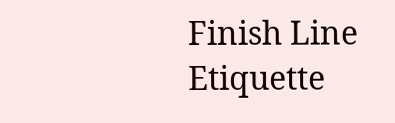Finish Line Etiquette